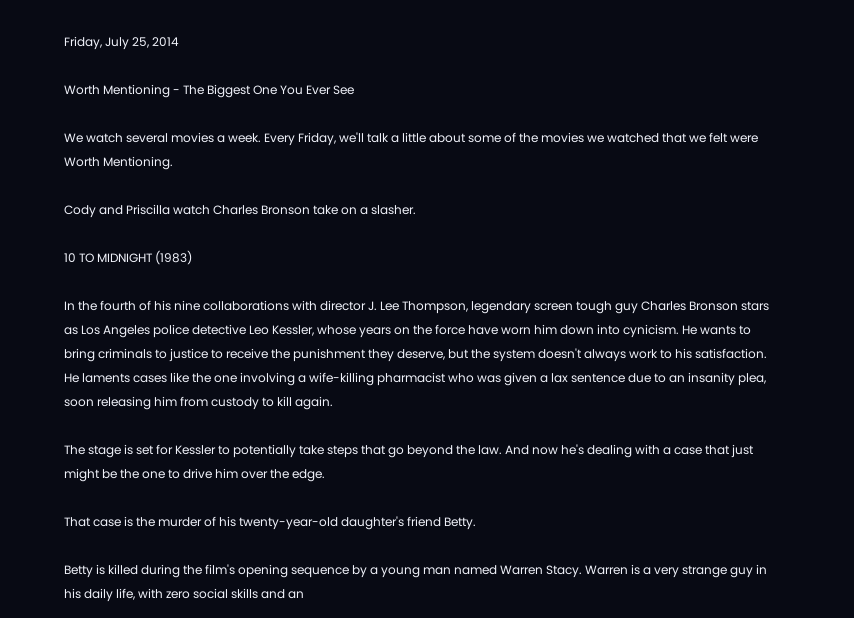Friday, July 25, 2014

Worth Mentioning - The Biggest One You Ever See

We watch several movies a week. Every Friday, we'll talk a little about some of the movies we watched that we felt were Worth Mentioning.

Cody and Priscilla watch Charles Bronson take on a slasher.

10 TO MIDNIGHT (1983)

In the fourth of his nine collaborations with director J. Lee Thompson, legendary screen tough guy Charles Bronson stars as Los Angeles police detective Leo Kessler, whose years on the force have worn him down into cynicism. He wants to bring criminals to justice to receive the punishment they deserve, but the system doesn't always work to his satisfaction. He laments cases like the one involving a wife-killing pharmacist who was given a lax sentence due to an insanity plea, soon releasing him from custody to kill again.

The stage is set for Kessler to potentially take steps that go beyond the law. And now he's dealing with a case that just might be the one to drive him over the edge.

That case is the murder of his twenty-year-old daughter's friend Betty.

Betty is killed during the film's opening sequence by a young man named Warren Stacy. Warren is a very strange guy in his daily life, with zero social skills and an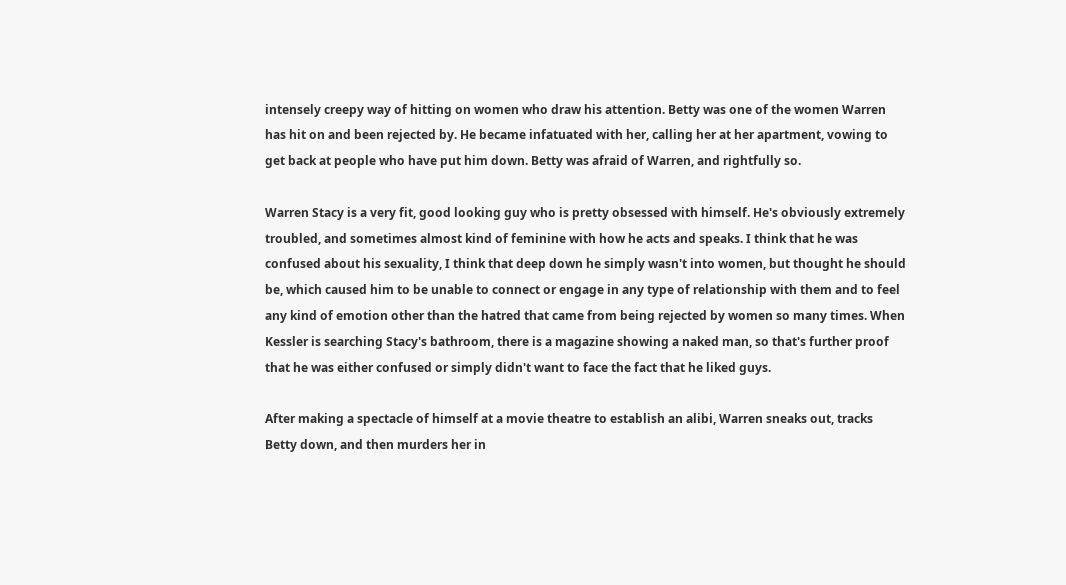intensely creepy way of hitting on women who draw his attention. Betty was one of the women Warren has hit on and been rejected by. He became infatuated with her, calling her at her apartment, vowing to get back at people who have put him down. Betty was afraid of Warren, and rightfully so.

Warren Stacy is a very fit, good looking guy who is pretty obsessed with himself. He's obviously extremely troubled, and sometimes almost kind of feminine with how he acts and speaks. I think that he was confused about his sexuality, I think that deep down he simply wasn't into women, but thought he should be, which caused him to be unable to connect or engage in any type of relationship with them and to feel any kind of emotion other than the hatred that came from being rejected by women so many times. When Kessler is searching Stacy's bathroom, there is a magazine showing a naked man, so that's further proof that he was either confused or simply didn't want to face the fact that he liked guys.

After making a spectacle of himself at a movie theatre to establish an alibi, Warren sneaks out, tracks Betty down, and then murders her in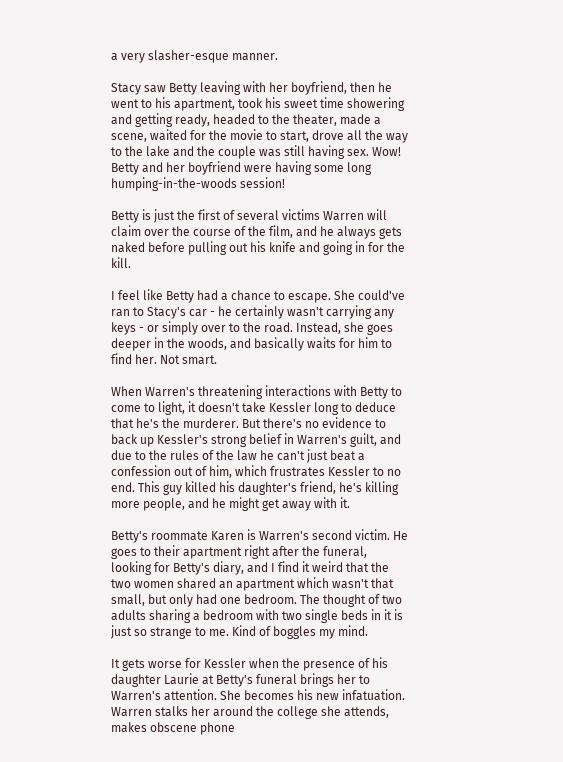a very slasher-esque manner.

Stacy saw Betty leaving with her boyfriend, then he went to his apartment, took his sweet time showering and getting ready, headed to the theater, made a scene, waited for the movie to start, drove all the way to the lake and the couple was still having sex. Wow! Betty and her boyfriend were having some long humping-in-the-woods session!

Betty is just the first of several victims Warren will claim over the course of the film, and he always gets naked before pulling out his knife and going in for the kill.

I feel like Betty had a chance to escape. She could've ran to Stacy's car - he certainly wasn't carrying any keys - or simply over to the road. Instead, she goes deeper in the woods, and basically waits for him to find her. Not smart.

When Warren's threatening interactions with Betty to come to light, it doesn't take Kessler long to deduce that he's the murderer. But there's no evidence to back up Kessler's strong belief in Warren's guilt, and due to the rules of the law he can't just beat a confession out of him, which frustrates Kessler to no end. This guy killed his daughter's friend, he's killing more people, and he might get away with it.

Betty's roommate Karen is Warren's second victim. He goes to their apartment right after the funeral, looking for Betty's diary, and I find it weird that the two women shared an apartment which wasn't that small, but only had one bedroom. The thought of two adults sharing a bedroom with two single beds in it is just so strange to me. Kind of boggles my mind.

It gets worse for Kessler when the presence of his daughter Laurie at Betty's funeral brings her to Warren's attention. She becomes his new infatuation. Warren stalks her around the college she attends, makes obscene phone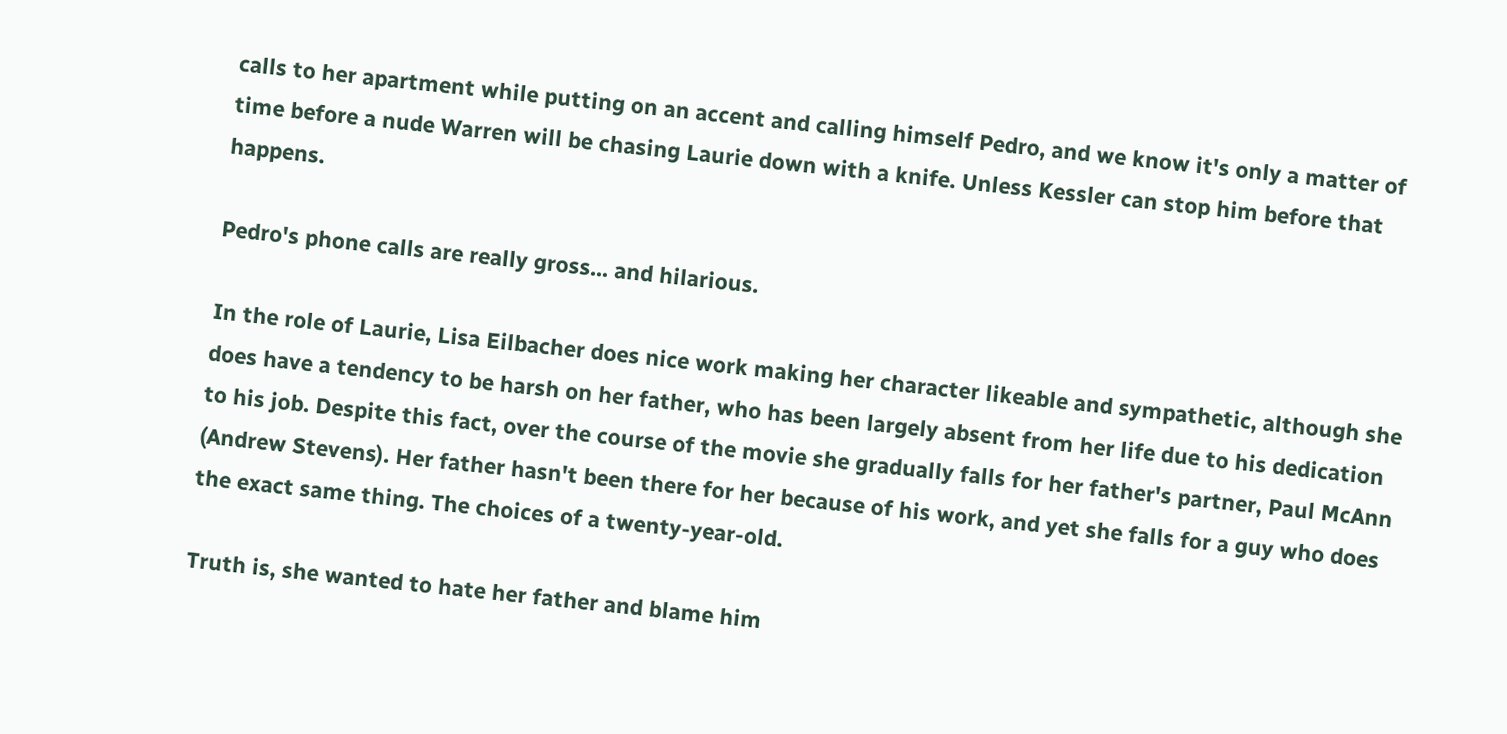calls to her apartment while putting on an accent and calling himself Pedro, and we know it's only a matter of time before a nude Warren will be chasing Laurie down with a knife. Unless Kessler can stop him before that happens.

Pedro's phone calls are really gross... and hilarious.

In the role of Laurie, Lisa Eilbacher does nice work making her character likeable and sympathetic, although she does have a tendency to be harsh on her father, who has been largely absent from her life due to his dedication to his job. Despite this fact, over the course of the movie she gradually falls for her father's partner, Paul McAnn (Andrew Stevens). Her father hasn't been there for her because of his work, and yet she falls for a guy who does the exact same thing. The choices of a twenty-year-old.

Truth is, she wanted to hate her father and blame him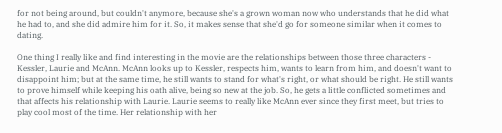for not being around, but couldn't anymore, because she's a grown woman now who understands that he did what he had to, and she did admire him for it. So, it makes sense that she'd go for someone similar when it comes to dating.

One thing I really like and find interesting in the movie are the relationships between those three characters - Kessler, Laurie and McAnn. McAnn looks up to Kessler, respects him, wants to learn from him, and doesn't want to disappoint him; but at the same time, he still wants to stand for what's right, or what should be right. He still wants to prove himself while keeping his oath alive, being so new at the job. So, he gets a little conflicted sometimes and that affects his relationship with Laurie. Laurie seems to really like McAnn ever since they first meet, but tries to play cool most of the time. Her relationship with her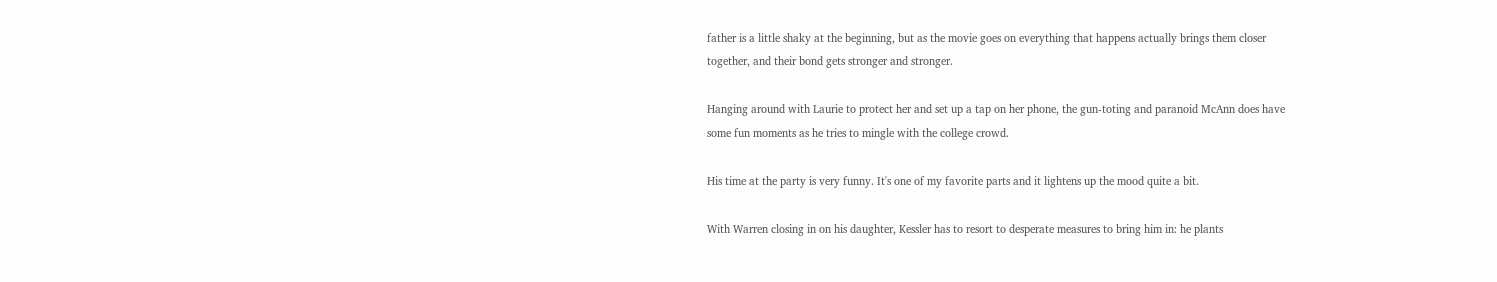father is a little shaky at the beginning, but as the movie goes on everything that happens actually brings them closer together, and their bond gets stronger and stronger.

Hanging around with Laurie to protect her and set up a tap on her phone, the gun-toting and paranoid McAnn does have some fun moments as he tries to mingle with the college crowd.

His time at the party is very funny. It's one of my favorite parts and it lightens up the mood quite a bit.

With Warren closing in on his daughter, Kessler has to resort to desperate measures to bring him in: he plants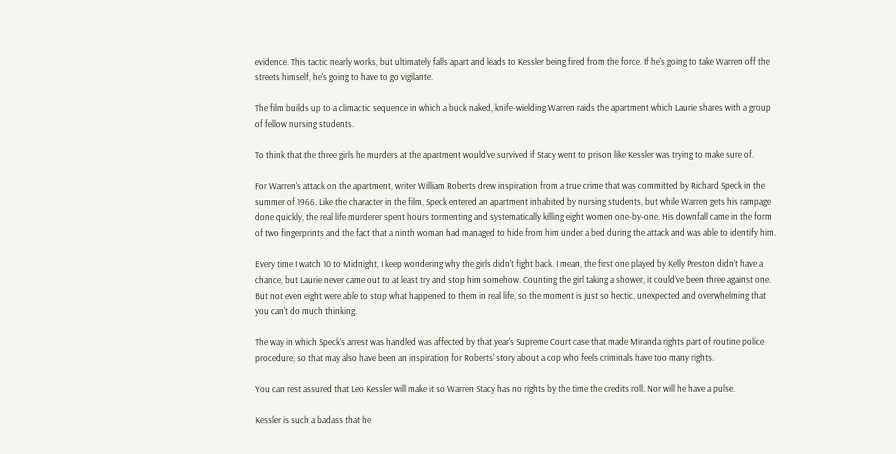evidence. This tactic nearly works, but ultimately falls apart and leads to Kessler being fired from the force. If he's going to take Warren off the streets himself, he's going to have to go vigilante.

The film builds up to a climactic sequence in which a buck naked, knife-wielding Warren raids the apartment which Laurie shares with a group of fellow nursing students.

To think that the three girls he murders at the apartment would've survived if Stacy went to prison like Kessler was trying to make sure of.

For Warren's attack on the apartment, writer William Roberts drew inspiration from a true crime that was committed by Richard Speck in the summer of 1966. Like the character in the film, Speck entered an apartment inhabited by nursing students, but while Warren gets his rampage done quickly, the real life murderer spent hours tormenting and systematically killing eight women one-by-one. His downfall came in the form of two fingerprints and the fact that a ninth woman had managed to hide from him under a bed during the attack and was able to identify him.

Every time I watch 10 to Midnight, I keep wondering why the girls didn't fight back. I mean, the first one played by Kelly Preston didn't have a chance, but Laurie never came out to at least try and stop him somehow. Counting the girl taking a shower, it could've been three against one. But not even eight were able to stop what happened to them in real life, so the moment is just so hectic, unexpected and overwhelming that you can't do much thinking.

The way in which Speck's arrest was handled was affected by that year's Supreme Court case that made Miranda rights part of routine police procedure, so that may also have been an inspiration for Roberts' story about a cop who feels criminals have too many rights.

You can rest assured that Leo Kessler will make it so Warren Stacy has no rights by the time the credits roll. Nor will he have a pulse.

Kessler is such a badass that he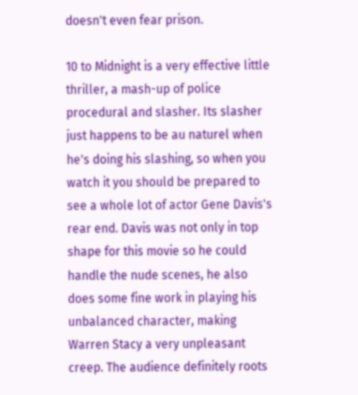doesn't even fear prison.

10 to Midnight is a very effective little thriller, a mash-up of police procedural and slasher. Its slasher just happens to be au naturel when he's doing his slashing, so when you watch it you should be prepared to see a whole lot of actor Gene Davis's rear end. Davis was not only in top shape for this movie so he could handle the nude scenes, he also does some fine work in playing his unbalanced character, making Warren Stacy a very unpleasant creep. The audience definitely roots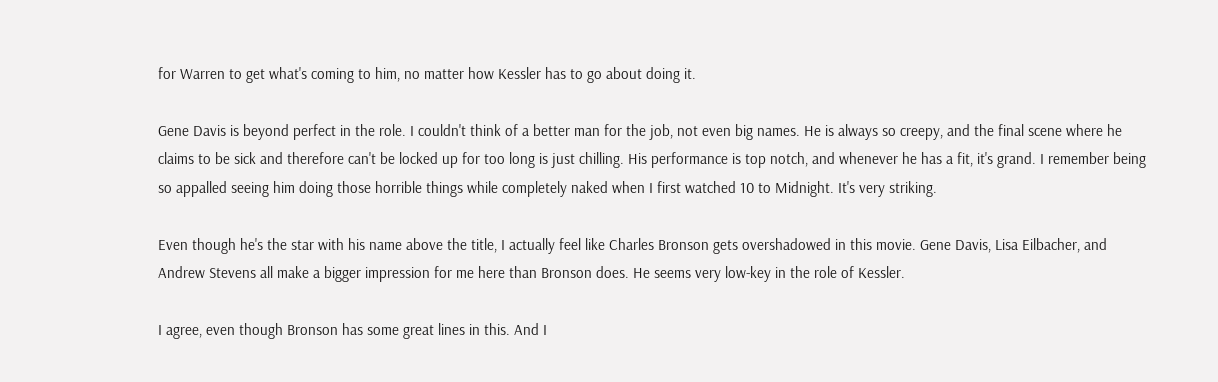for Warren to get what's coming to him, no matter how Kessler has to go about doing it.

Gene Davis is beyond perfect in the role. I couldn't think of a better man for the job, not even big names. He is always so creepy, and the final scene where he claims to be sick and therefore can't be locked up for too long is just chilling. His performance is top notch, and whenever he has a fit, it's grand. I remember being so appalled seeing him doing those horrible things while completely naked when I first watched 10 to Midnight. It's very striking.

Even though he's the star with his name above the title, I actually feel like Charles Bronson gets overshadowed in this movie. Gene Davis, Lisa Eilbacher, and Andrew Stevens all make a bigger impression for me here than Bronson does. He seems very low-key in the role of Kessler.

I agree, even though Bronson has some great lines in this. And I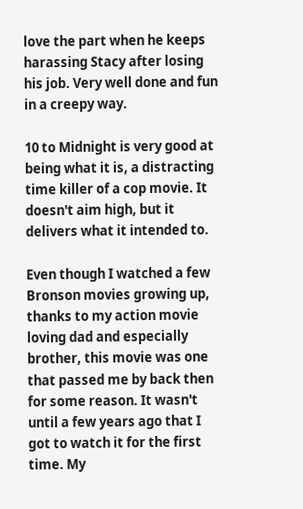love the part when he keeps harassing Stacy after losing his job. Very well done and fun in a creepy way.

10 to Midnight is very good at being what it is, a distracting time killer of a cop movie. It doesn't aim high, but it delivers what it intended to.

Even though I watched a few Bronson movies growing up, thanks to my action movie loving dad and especially brother, this movie was one that passed me by back then for some reason. It wasn't until a few years ago that I got to watch it for the first time. My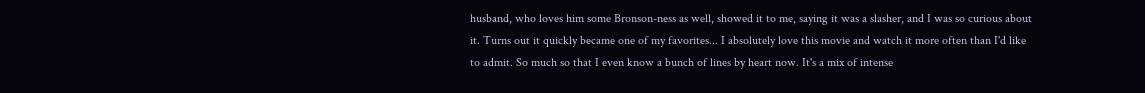husband, who loves him some Bronson-ness as well, showed it to me, saying it was a slasher, and I was so curious about it. Turns out it quickly became one of my favorites... I absolutely love this movie and watch it more often than I'd like to admit. So much so that I even know a bunch of lines by heart now. It's a mix of intense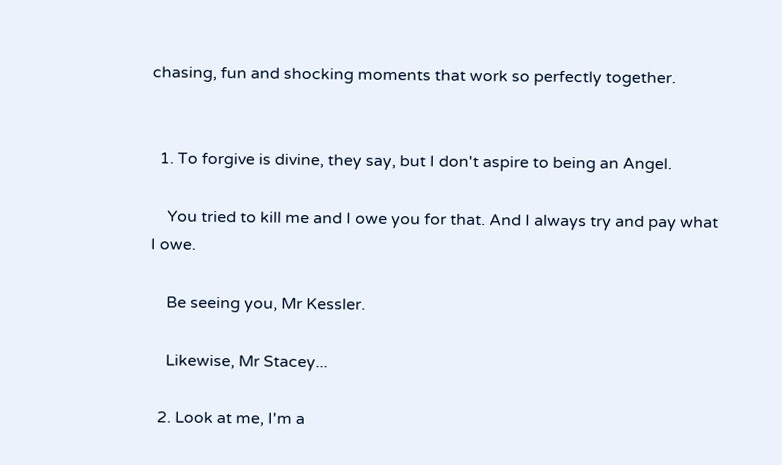chasing, fun and shocking moments that work so perfectly together.


  1. To forgive is divine, they say, but I don't aspire to being an Angel.

    You tried to kill me and I owe you for that. And I always try and pay what I owe.

    Be seeing you, Mr Kessler.

    Likewise, Mr Stacey...

  2. Look at me, I'm a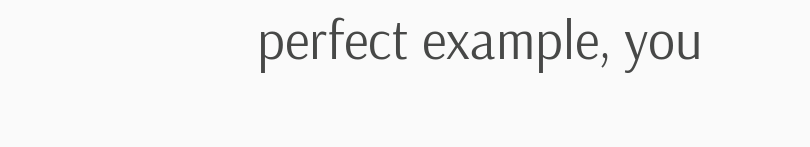perfect example, you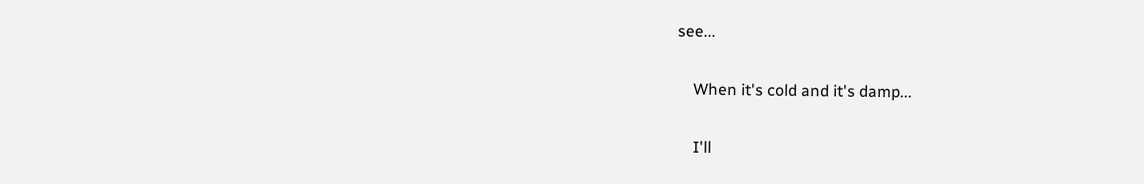see...

    When it's cold and it's damp...

    I'll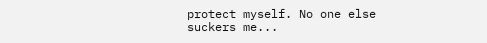protect myself. No one else suckers me...